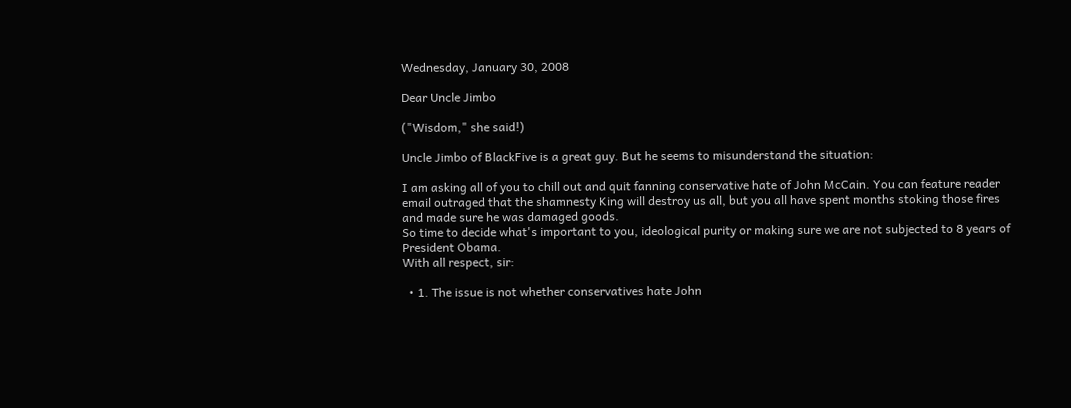Wednesday, January 30, 2008

Dear Uncle Jimbo

("Wisdom," she said!)

Uncle Jimbo of BlackFive is a great guy. But he seems to misunderstand the situation:

I am asking all of you to chill out and quit fanning conservative hate of John McCain. You can feature reader email outraged that the shamnesty King will destroy us all, but you all have spent months stoking those fires and made sure he was damaged goods.
So time to decide what's important to you, ideological purity or making sure we are not subjected to 8 years of President Obama.
With all respect, sir:

  • 1. The issue is not whether conservatives hate John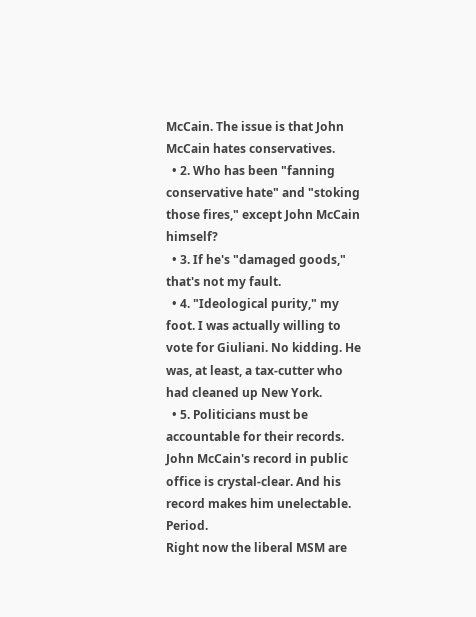McCain. The issue is that John McCain hates conservatives.
  • 2. Who has been "fanning conservative hate" and "stoking those fires," except John McCain himself?
  • 3. If he's "damaged goods," that's not my fault.
  • 4. "Ideological purity," my foot. I was actually willing to vote for Giuliani. No kidding. He was, at least, a tax-cutter who had cleaned up New York.
  • 5. Politicians must be accountable for their records. John McCain's record in public office is crystal-clear. And his record makes him unelectable. Period.
Right now the liberal MSM are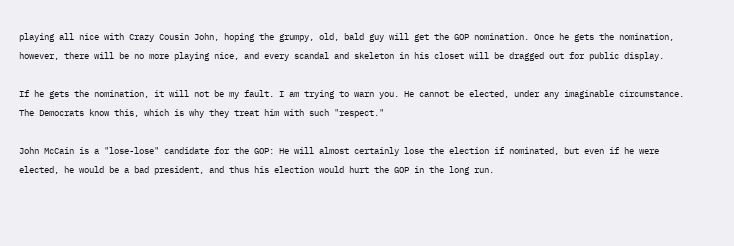playing all nice with Crazy Cousin John, hoping the grumpy, old, bald guy will get the GOP nomination. Once he gets the nomination, however, there will be no more playing nice, and every scandal and skeleton in his closet will be dragged out for public display.

If he gets the nomination, it will not be my fault. I am trying to warn you. He cannot be elected, under any imaginable circumstance. The Democrats know this, which is why they treat him with such "respect."

John McCain is a "lose-lose" candidate for the GOP: He will almost certainly lose the election if nominated, but even if he were elected, he would be a bad president, and thus his election would hurt the GOP in the long run.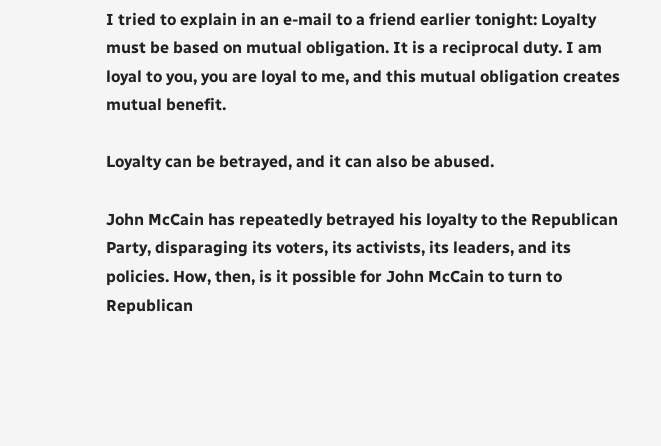I tried to explain in an e-mail to a friend earlier tonight: Loyalty must be based on mutual obligation. It is a reciprocal duty. I am loyal to you, you are loyal to me, and this mutual obligation creates mutual benefit.

Loyalty can be betrayed, and it can also be abused.

John McCain has repeatedly betrayed his loyalty to the Republican Party, disparaging its voters, its activists, its leaders, and its policies. How, then, is it possible for John McCain to turn to Republican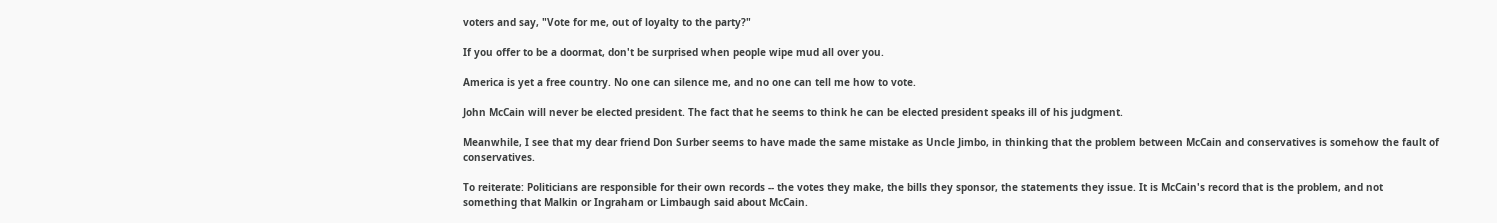voters and say, "Vote for me, out of loyalty to the party?"

If you offer to be a doormat, don't be surprised when people wipe mud all over you.

America is yet a free country. No one can silence me, and no one can tell me how to vote.

John McCain will never be elected president. The fact that he seems to think he can be elected president speaks ill of his judgment.

Meanwhile, I see that my dear friend Don Surber seems to have made the same mistake as Uncle Jimbo, in thinking that the problem between McCain and conservatives is somehow the fault of conservatives.

To reiterate: Politicians are responsible for their own records -- the votes they make, the bills they sponsor, the statements they issue. It is McCain's record that is the problem, and not something that Malkin or Ingraham or Limbaugh said about McCain.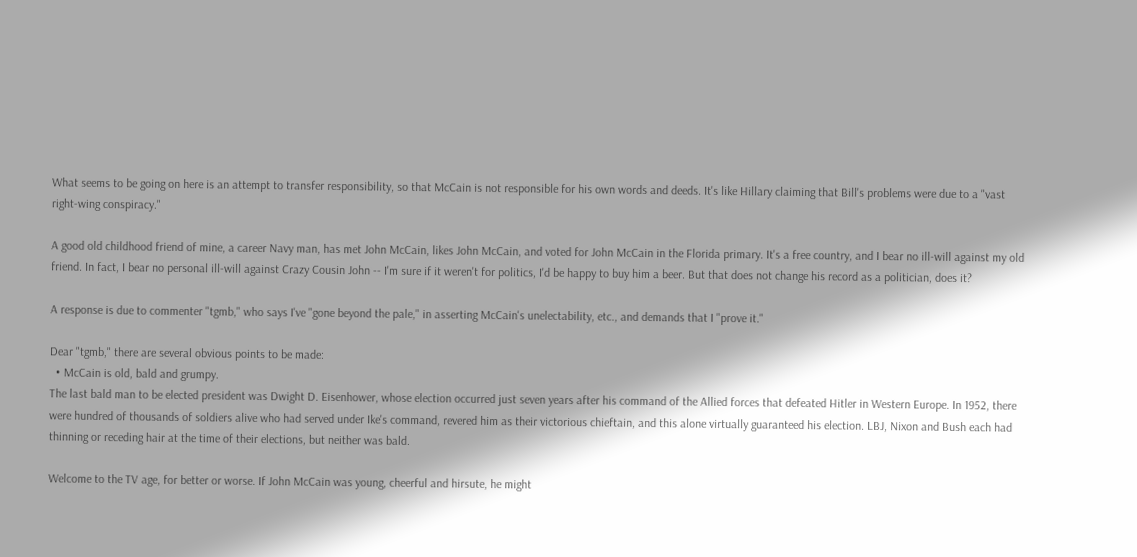What seems to be going on here is an attempt to transfer responsibility, so that McCain is not responsible for his own words and deeds. It's like Hillary claiming that Bill's problems were due to a "vast right-wing conspiracy."

A good old childhood friend of mine, a career Navy man, has met John McCain, likes John McCain, and voted for John McCain in the Florida primary. It's a free country, and I bear no ill-will against my old friend. In fact, I bear no personal ill-will against Crazy Cousin John -- I'm sure if it weren't for politics, I'd be happy to buy him a beer. But that does not change his record as a politician, does it?

A response is due to commenter "tgmb," who says I've "gone beyond the pale," in asserting McCain's unelectability, etc., and demands that I "prove it."

Dear "tgmb," there are several obvious points to be made:
  • McCain is old, bald and grumpy.
The last bald man to be elected president was Dwight D. Eisenhower, whose election occurred just seven years after his command of the Allied forces that defeated Hitler in Western Europe. In 1952, there were hundred of thousands of soldiers alive who had served under Ike's command, revered him as their victorious chieftain, and this alone virtually guaranteed his election. LBJ, Nixon and Bush each had thinning or receding hair at the time of their elections, but neither was bald.

Welcome to the TV age, for better or worse. If John McCain was young, cheerful and hirsute, he might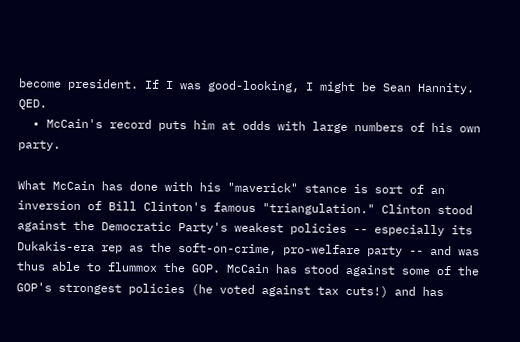become president. If I was good-looking, I might be Sean Hannity. QED.
  • McCain's record puts him at odds with large numbers of his own party.

What McCain has done with his "maverick" stance is sort of an inversion of Bill Clinton's famous "triangulation." Clinton stood against the Democratic Party's weakest policies -- especially its Dukakis-era rep as the soft-on-crime, pro-welfare party -- and was thus able to flummox the GOP. McCain has stood against some of the GOP's strongest policies (he voted against tax cuts!) and has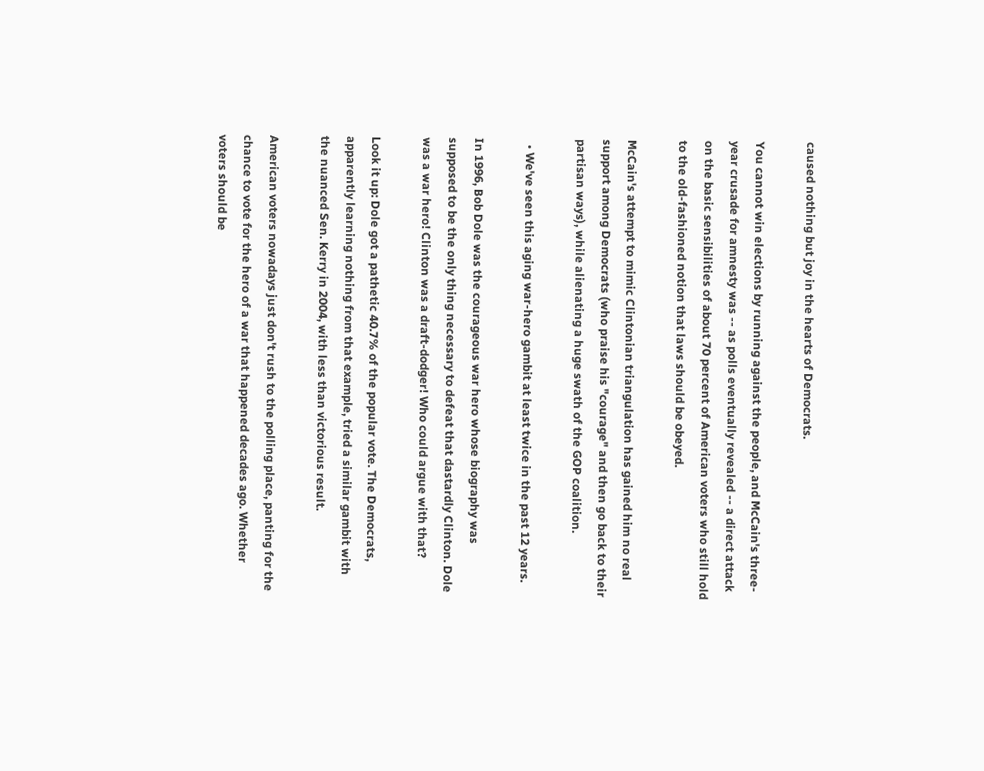caused nothing but joy in the hearts of Democrats.

You cannot win elections by running against the people, and McCain's three-year crusade for amnesty was -- as polls eventually revealed -- a direct attack on the basic sensibilities of about 70 percent of American voters who still hold to the old-fashioned notion that laws should be obeyed.

McCain's attempt to mimic Clintonian triangulation has gained him no real support among Democrats (who praise his "courage" and then go back to their partisan ways), while alienating a huge swath of the GOP coalition.

  • We've seen this aging war-hero gambit at least twice in the past 12 years.

In 1996, Bob Dole was the courageous war hero whose biography was supposed to be the only thing necessary to defeat that dastardly Clinton. Dole was a war hero! Clinton was a draft-dodger! Who could argue with that?

Look it up: Dole got a pathetic 40.7% of the popular vote. The Democrats, apparently learning nothing from that example, tried a similar gambit with the nuanced Sen. Kerry in 2004, with less than victorious result.

American voters nowadays just don't rush to the polling place, panting for the chance to vote for the hero of a war that happened decades ago. Whether voters should be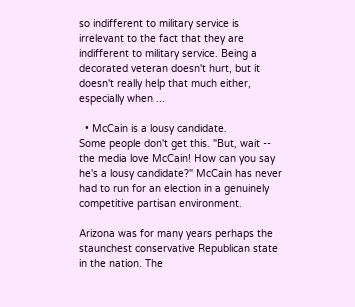so indifferent to military service is irrelevant to the fact that they are indifferent to military service. Being a decorated veteran doesn't hurt, but it doesn't really help that much either, especially when ...

  • McCain is a lousy candidate.
Some people don't get this. "But, wait -- the media love McCain! How can you say he's a lousy candidate?" McCain has never had to run for an election in a genuinely competitive partisan environment.

Arizona was for many years perhaps the staunchest conservative Republican state in the nation. The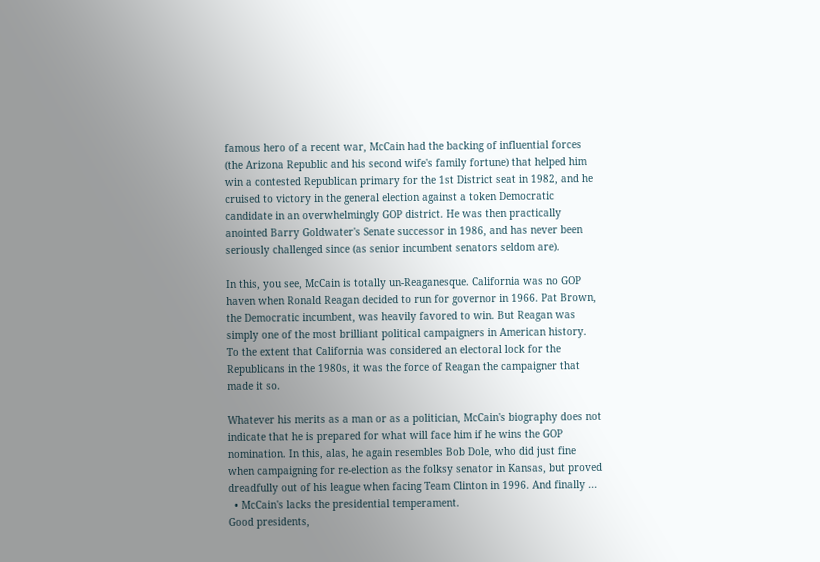famous hero of a recent war, McCain had the backing of influential forces (the Arizona Republic and his second wife's family fortune) that helped him win a contested Republican primary for the 1st District seat in 1982, and he cruised to victory in the general election against a token Democratic candidate in an overwhelmingly GOP district. He was then practically anointed Barry Goldwater's Senate successor in 1986, and has never been seriously challenged since (as senior incumbent senators seldom are).

In this, you see, McCain is totally un-Reaganesque. California was no GOP haven when Ronald Reagan decided to run for governor in 1966. Pat Brown, the Democratic incumbent, was heavily favored to win. But Reagan was simply one of the most brilliant political campaigners in American history. To the extent that California was considered an electoral lock for the Republicans in the 1980s, it was the force of Reagan the campaigner that made it so.

Whatever his merits as a man or as a politician, McCain's biography does not indicate that he is prepared for what will face him if he wins the GOP nomination. In this, alas, he again resembles Bob Dole, who did just fine when campaigning for re-election as the folksy senator in Kansas, but proved dreadfully out of his league when facing Team Clinton in 1996. And finally ...
  • McCain's lacks the presidential temperament.
Good presidents,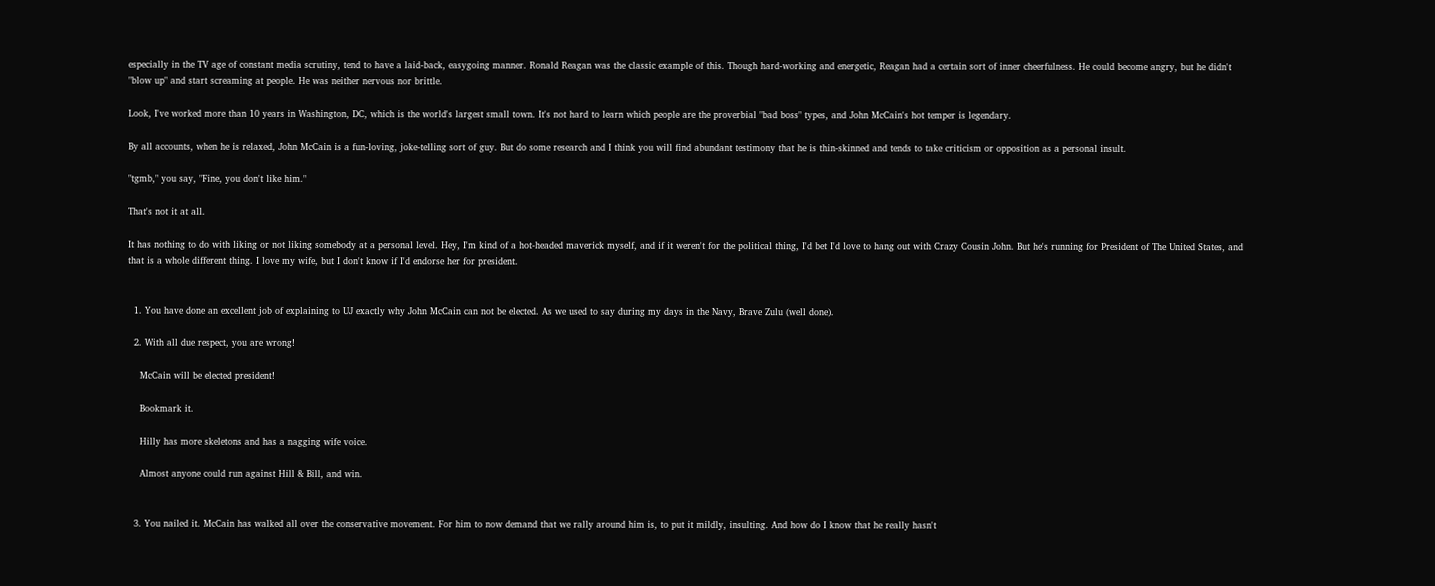especially in the TV age of constant media scrutiny, tend to have a laid-back, easygoing manner. Ronald Reagan was the classic example of this. Though hard-working and energetic, Reagan had a certain sort of inner cheerfulness. He could become angry, but he didn't "blow up" and start screaming at people. He was neither nervous nor brittle.

Look, I've worked more than 10 years in Washington, DC, which is the world's largest small town. It's not hard to learn which people are the proverbial "bad boss" types, and John McCain's hot temper is legendary.

By all accounts, when he is relaxed, John McCain is a fun-loving, joke-telling sort of guy. But do some research and I think you will find abundant testimony that he is thin-skinned and tends to take criticism or opposition as a personal insult.

"tgmb," you say, "Fine, you don't like him."

That's not it at all.

It has nothing to do with liking or not liking somebody at a personal level. Hey, I'm kind of a hot-headed maverick myself, and if it weren't for the political thing, I'd bet I'd love to hang out with Crazy Cousin John. But he's running for President of The United States, and that is a whole different thing. I love my wife, but I don't know if I'd endorse her for president.


  1. You have done an excellent job of explaining to UJ exactly why John McCain can not be elected. As we used to say during my days in the Navy, Brave Zulu (well done).

  2. With all due respect, you are wrong!

    McCain will be elected president!

    Bookmark it.

    Hilly has more skeletons and has a nagging wife voice.

    Almost anyone could run against Hill & Bill, and win.


  3. You nailed it. McCain has walked all over the conservative movement. For him to now demand that we rally around him is, to put it mildly, insulting. And how do I know that he really hasn't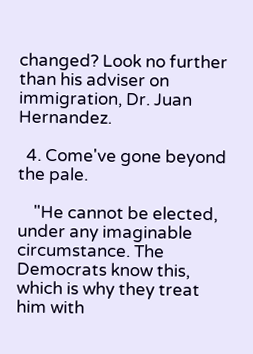changed? Look no further than his adviser on immigration, Dr. Juan Hernandez.

  4. Come've gone beyond the pale.

    "He cannot be elected, under any imaginable circumstance. The Democrats know this, which is why they treat him with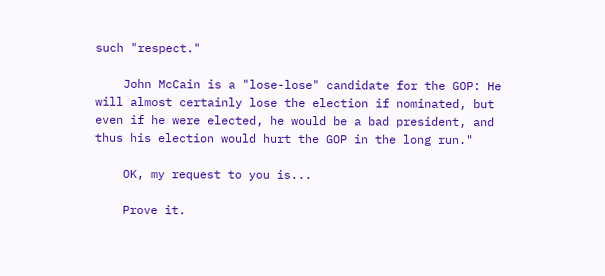such "respect."

    John McCain is a "lose-lose" candidate for the GOP: He will almost certainly lose the election if nominated, but even if he were elected, he would be a bad president, and thus his election would hurt the GOP in the long run."

    OK, my request to you is...

    Prove it.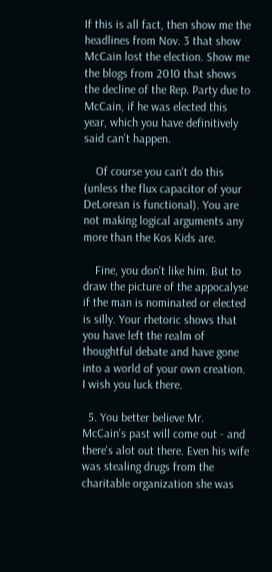If this is all fact, then show me the headlines from Nov. 3 that show McCain lost the election. Show me the blogs from 2010 that shows the decline of the Rep. Party due to McCain, if he was elected this year, which you have definitively said can't happen.

    Of course you can't do this (unless the flux capacitor of your DeLorean is functional). You are not making logical arguments any more than the Kos Kids are.

    Fine, you don't like him. But to draw the picture of the appocalyse if the man is nominated or elected is silly. Your rhetoric shows that you have left the realm of thoughtful debate and have gone into a world of your own creation. I wish you luck there.

  5. You better believe Mr. McCain's past will come out - and there's alot out there. Even his wife was stealing drugs from the charitable organization she was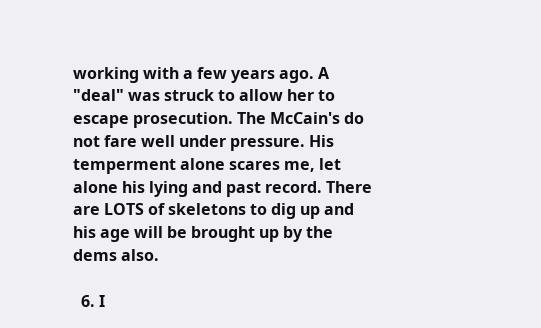working with a few years ago. A "deal" was struck to allow her to escape prosecution. The McCain's do not fare well under pressure. His temperment alone scares me, let alone his lying and past record. There are LOTS of skeletons to dig up and his age will be brought up by the dems also.

  6. I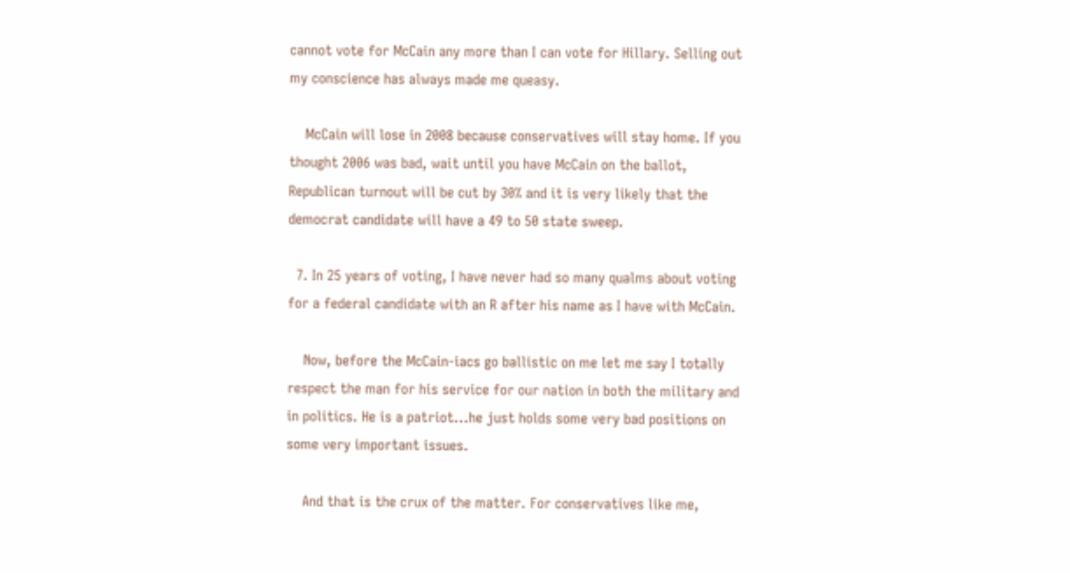cannot vote for McCain any more than I can vote for Hillary. Selling out my conscience has always made me queasy.

    McCain will lose in 2008 because conservatives will stay home. If you thought 2006 was bad, wait until you have McCain on the ballot, Republican turnout will be cut by 30% and it is very likely that the democrat candidate will have a 49 to 50 state sweep.

  7. In 25 years of voting, I have never had so many qualms about voting for a federal candidate with an R after his name as I have with McCain.

    Now, before the McCain-iacs go ballistic on me let me say I totally respect the man for his service for our nation in both the military and in politics. He is a patriot...he just holds some very bad positions on some very important issues.

    And that is the crux of the matter. For conservatives like me,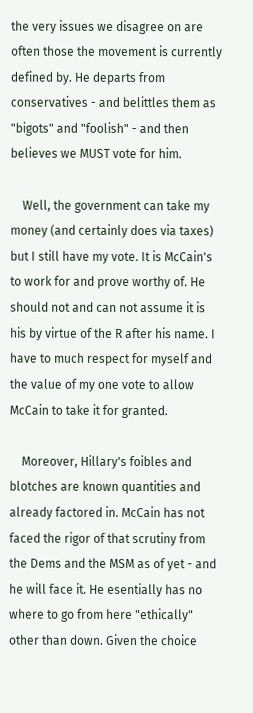the very issues we disagree on are often those the movement is currently defined by. He departs from conservatives - and belittles them as "bigots" and "foolish" - and then believes we MUST vote for him.

    Well, the government can take my money (and certainly does via taxes) but I still have my vote. It is McCain's to work for and prove worthy of. He should not and can not assume it is his by virtue of the R after his name. I have to much respect for myself and the value of my one vote to allow McCain to take it for granted.

    Moreover, Hillary's foibles and blotches are known quantities and already factored in. McCain has not faced the rigor of that scrutiny from the Dems and the MSM as of yet - and he will face it. He esentially has no where to go from here "ethically" other than down. Given the choice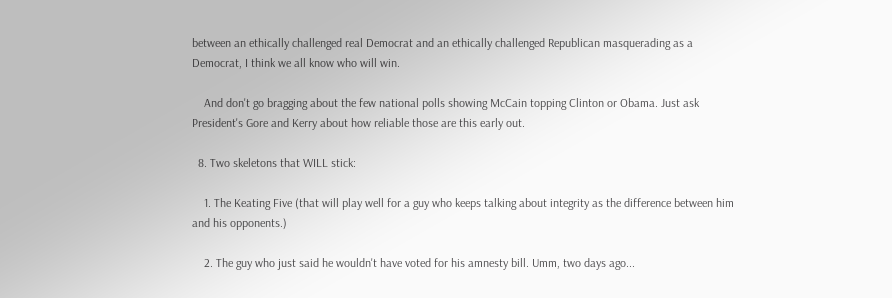between an ethically challenged real Democrat and an ethically challenged Republican masquerading as a Democrat, I think we all know who will win.

    And don't go bragging about the few national polls showing McCain topping Clinton or Obama. Just ask President's Gore and Kerry about how reliable those are this early out.

  8. Two skeletons that WILL stick:

    1. The Keating Five (that will play well for a guy who keeps talking about integrity as the difference between him and his opponents.)

    2. The guy who just said he wouldn't have voted for his amnesty bill. Umm, two days ago...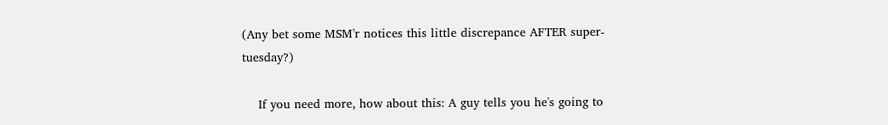(Any bet some MSM'r notices this little discrepance AFTER super-tuesday?)

    If you need more, how about this: A guy tells you he's going to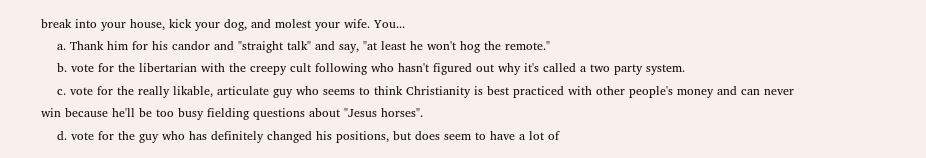break into your house, kick your dog, and molest your wife. You...
    a. Thank him for his candor and "straight talk" and say, "at least he won't hog the remote."
    b. vote for the libertarian with the creepy cult following who hasn't figured out why it's called a two party system.
    c. vote for the really likable, articulate guy who seems to think Christianity is best practiced with other people's money and can never win because he'll be too busy fielding questions about "Jesus horses".
    d. vote for the guy who has definitely changed his positions, but does seem to have a lot of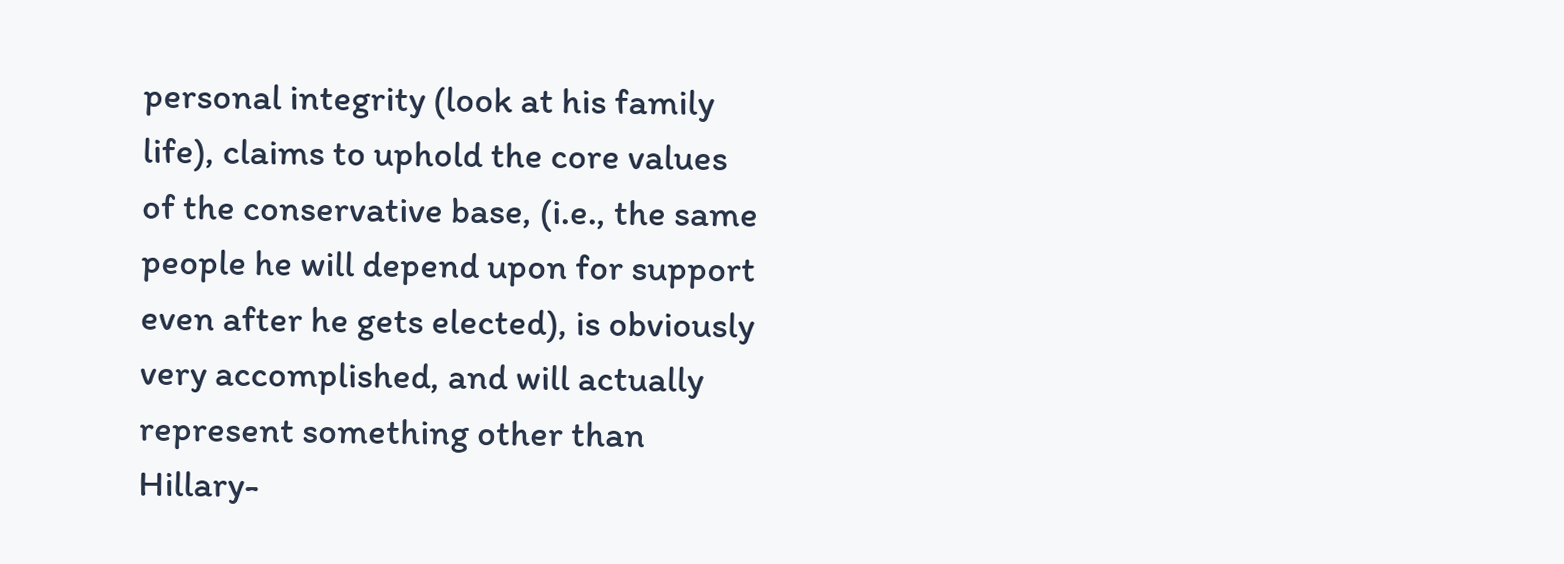personal integrity (look at his family life), claims to uphold the core values of the conservative base, (i.e., the same people he will depend upon for support even after he gets elected), is obviously very accomplished, and will actually represent something other than Hillary-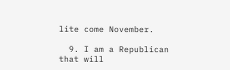lite come November.

  9. I am a Republican that will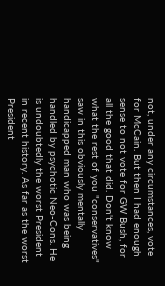not, under any circumstances, vote for McCain. But then I had enough sense to not vote for GW Bush, for all the good that did. Don't know what the rest of you "conservatives" saw in this obviously mentally handicapped man who was being handled by psychotic Neo-Cons. He is undoubtedly the worst President in recent history. As far as the worst President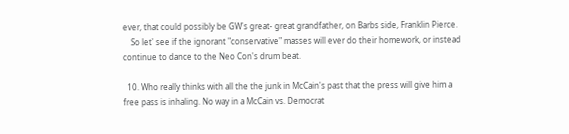ever, that could possibly be GW's great- great grandfather, on Barbs side, Franklin Pierce.
    So let' see if the ignorant "conservative" masses will ever do their homework, or instead continue to dance to the Neo Con's drum beat.

  10. Who really thinks with all the the junk in McCain's past that the press will give him a free pass is inhaling. No way in a McCain vs. Democrat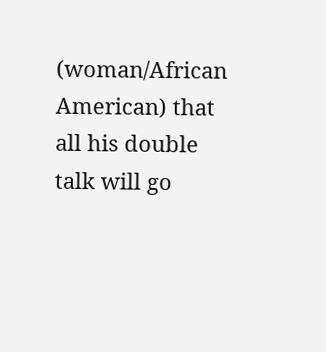(woman/African American) that all his double talk will go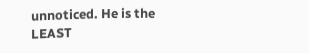unnoticed. He is the LEAST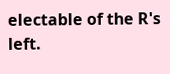electable of the R's left.